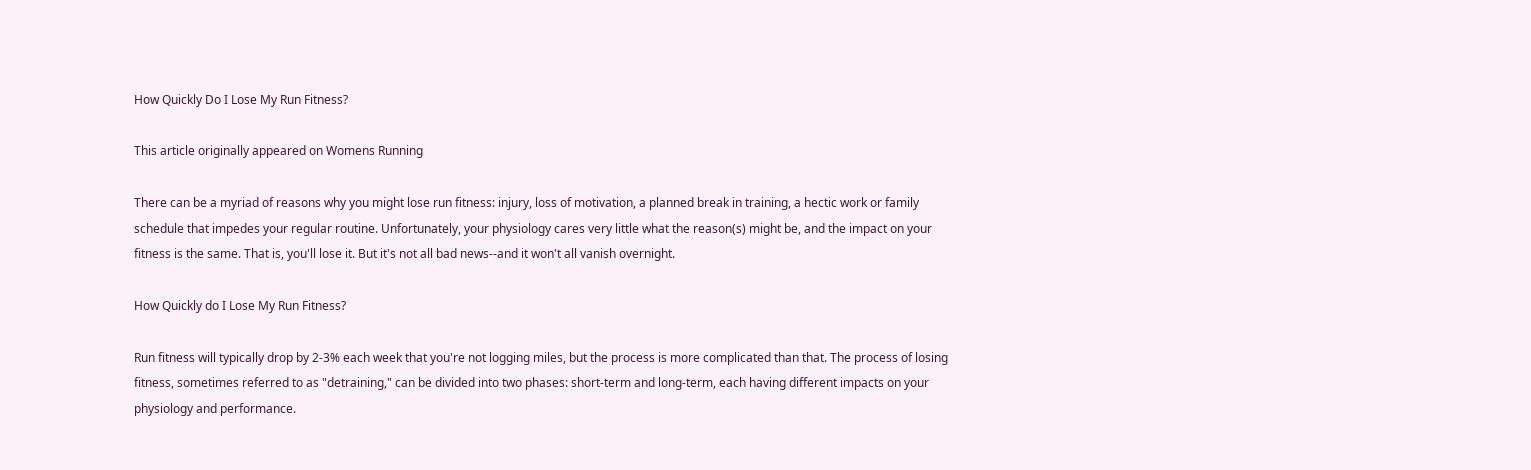How Quickly Do I Lose My Run Fitness?

This article originally appeared on Womens Running

There can be a myriad of reasons why you might lose run fitness: injury, loss of motivation, a planned break in training, a hectic work or family schedule that impedes your regular routine. Unfortunately, your physiology cares very little what the reason(s) might be, and the impact on your fitness is the same. That is, you'll lose it. But it's not all bad news--and it won't all vanish overnight.

How Quickly do I Lose My Run Fitness?

Run fitness will typically drop by 2-3% each week that you're not logging miles, but the process is more complicated than that. The process of losing fitness, sometimes referred to as "detraining," can be divided into two phases: short-term and long-term, each having different impacts on your physiology and performance.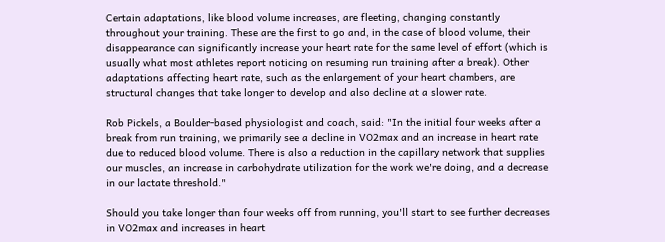Certain adaptations, like blood volume increases, are fleeting, changing constantly throughout your training. These are the first to go and, in the case of blood volume, their disappearance can significantly increase your heart rate for the same level of effort (which is usually what most athletes report noticing on resuming run training after a break). Other adaptations affecting heart rate, such as the enlargement of your heart chambers, are structural changes that take longer to develop and also decline at a slower rate.

Rob Pickels, a Boulder-based physiologist and coach, said: "In the initial four weeks after a break from run training, we primarily see a decline in VO2max and an increase in heart rate due to reduced blood volume. There is also a reduction in the capillary network that supplies our muscles, an increase in carbohydrate utilization for the work we're doing, and a decrease in our lactate threshold."

Should you take longer than four weeks off from running, you'll start to see further decreases in VO2max and increases in heart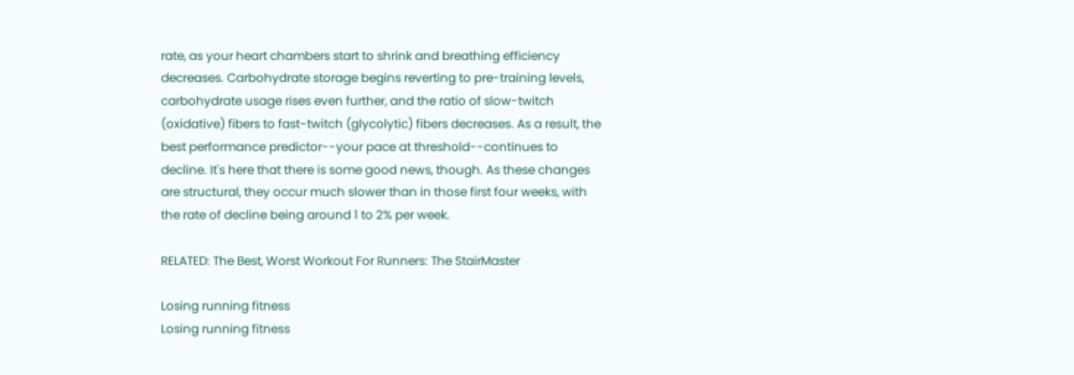rate, as your heart chambers start to shrink and breathing efficiency decreases. Carbohydrate storage begins reverting to pre-training levels, carbohydrate usage rises even further, and the ratio of slow-twitch (oxidative) fibers to fast-twitch (glycolytic) fibers decreases. As a result, the best performance predictor--your pace at threshold--continues to decline. It's here that there is some good news, though. As these changes are structural, they occur much slower than in those first four weeks, with the rate of decline being around 1 to 2% per week.

RELATED: The Best, Worst Workout For Runners: The StairMaster

Losing running fitness
Losing running fitness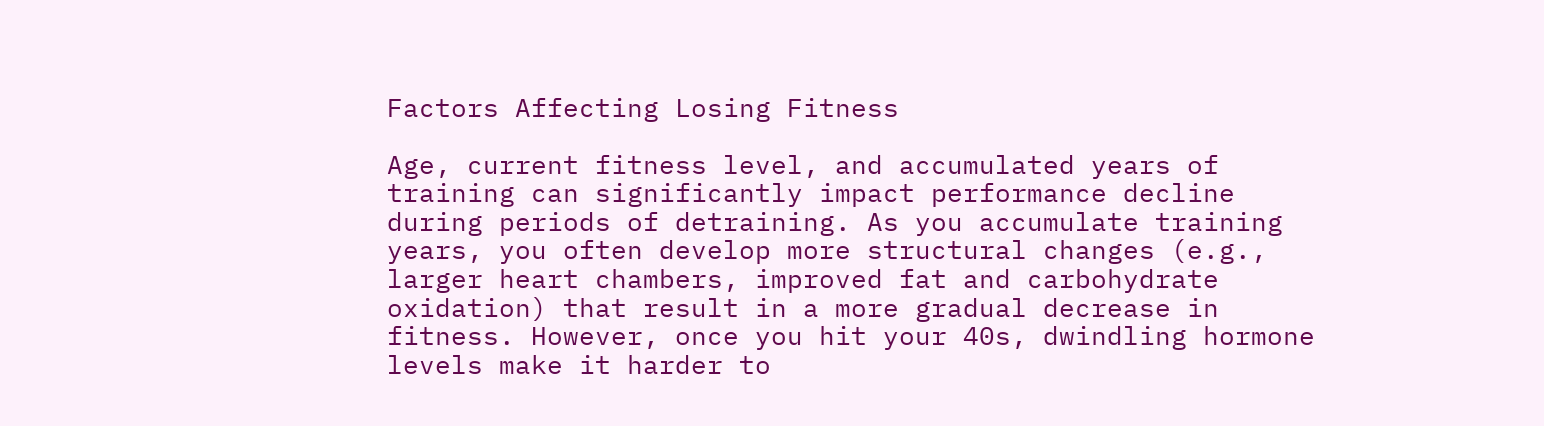Factors Affecting Losing Fitness

Age, current fitness level, and accumulated years of training can significantly impact performance decline during periods of detraining. As you accumulate training years, you often develop more structural changes (e.g., larger heart chambers, improved fat and carbohydrate oxidation) that result in a more gradual decrease in fitness. However, once you hit your 40s, dwindling hormone levels make it harder to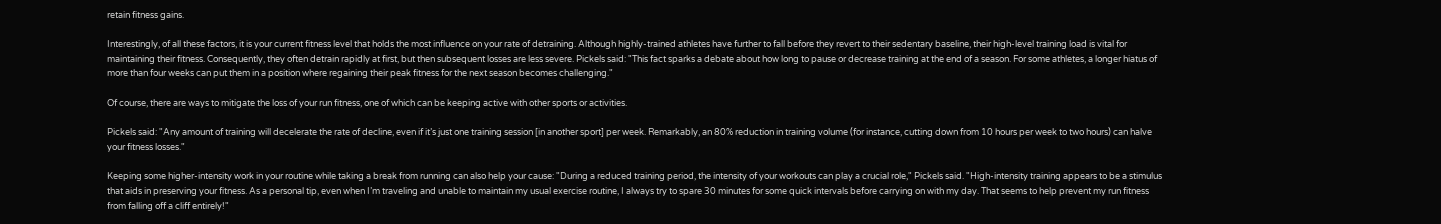retain fitness gains.

Interestingly, of all these factors, it is your current fitness level that holds the most influence on your rate of detraining. Although highly-trained athletes have further to fall before they revert to their sedentary baseline, their high-level training load is vital for maintaining their fitness. Consequently, they often detrain rapidly at first, but then subsequent losses are less severe. Pickels said: "This fact sparks a debate about how long to pause or decrease training at the end of a season. For some athletes, a longer hiatus of more than four weeks can put them in a position where regaining their peak fitness for the next season becomes challenging."

Of course, there are ways to mitigate the loss of your run fitness, one of which can be keeping active with other sports or activities.

Pickels said: "Any amount of training will decelerate the rate of decline, even if it’s just one training session [in another sport] per week. Remarkably, an 80% reduction in training volume (for instance, cutting down from 10 hours per week to two hours) can halve your fitness losses."

Keeping some higher-intensity work in your routine while taking a break from running can also help your cause: "During a reduced training period, the intensity of your workouts can play a crucial role," Pickels said. "High-intensity training appears to be a stimulus that aids in preserving your fitness. As a personal tip, even when I’m traveling and unable to maintain my usual exercise routine, I always try to spare 30 minutes for some quick intervals before carrying on with my day. That seems to help prevent my run fitness from falling off a cliff entirely!"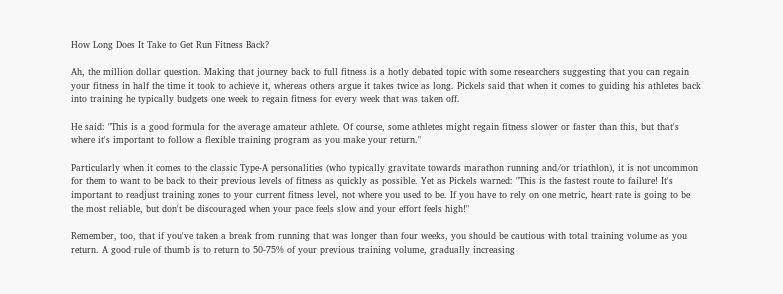How Long Does It Take to Get Run Fitness Back?

Ah, the million dollar question. Making that journey back to full fitness is a hotly debated topic with some researchers suggesting that you can regain your fitness in half the time it took to achieve it, whereas others argue it takes twice as long. Pickels said that when it comes to guiding his athletes back into training he typically budgets one week to regain fitness for every week that was taken off.

He said: "This is a good formula for the average amateur athlete. Of course, some athletes might regain fitness slower or faster than this, but that's where it's important to follow a flexible training program as you make your return."

Particularly when it comes to the classic Type-A personalities (who typically gravitate towards marathon running and/or triathlon), it is not uncommon for them to want to be back to their previous levels of fitness as quickly as possible. Yet as Pickels warned: "This is the fastest route to failure! It's important to readjust training zones to your current fitness level, not where you used to be. If you have to rely on one metric, heart rate is going to be the most reliable, but don't be discouraged when your pace feels slow and your effort feels high!"

Remember, too, that if you've taken a break from running that was longer than four weeks, you should be cautious with total training volume as you return. A good rule of thumb is to return to 50-75% of your previous training volume, gradually increasing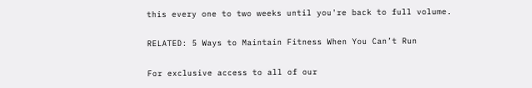this every one to two weeks until you're back to full volume.

RELATED: 5 Ways to Maintain Fitness When You Can’t Run

For exclusive access to all of our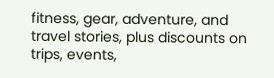fitness, gear, adventure, and travel stories, plus discounts on trips, events,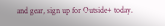and gear, sign up for Outside+ today.